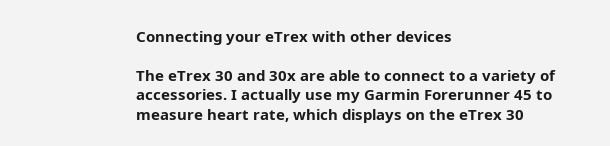Connecting your eTrex with other devices

The eTrex 30 and 30x are able to connect to a variety of accessories. I actually use my Garmin Forerunner 45 to measure heart rate, which displays on the eTrex 30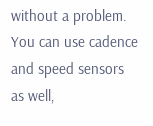without a problem. You can use cadence and speed sensors as well,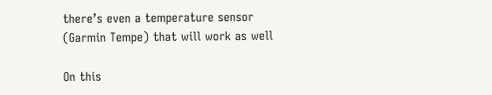there’s even a temperature sensor (Garmin Tempe) that will work as well

On this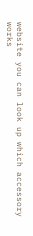website you can look up which accessory works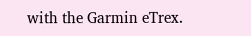with the Garmin eTrex.